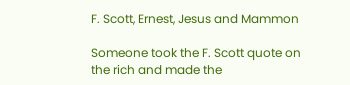F. Scott, Ernest, Jesus and Mammon

Someone took the F. Scott quote on
the rich and made the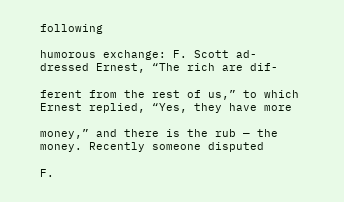following

humorous exchange: F. Scott ad-
dressed Ernest, “The rich are dif-

ferent from the rest of us,” to which
Ernest replied, “Yes, they have more

money,” and there is the rub — the
money. Recently someone disputed

F.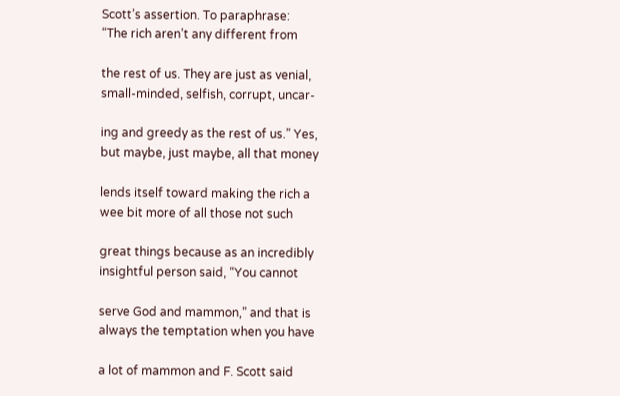Scott’s assertion. To paraphrase:
“The rich aren’t any different from

the rest of us. They are just as venial,
small-minded, selfish, corrupt, uncar-

ing and greedy as the rest of us.” Yes,
but maybe, just maybe, all that money

lends itself toward making the rich a
wee bit more of all those not such

great things because as an incredibly
insightful person said, “You cannot

serve God and mammon,” and that is
always the temptation when you have

a lot of mammon and F. Scott said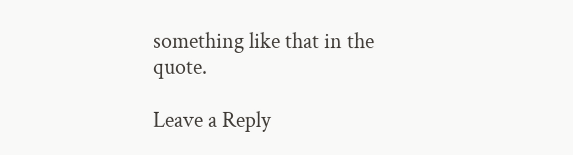something like that in the quote.

Leave a Reply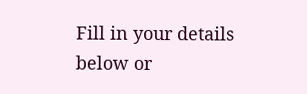Fill in your details below or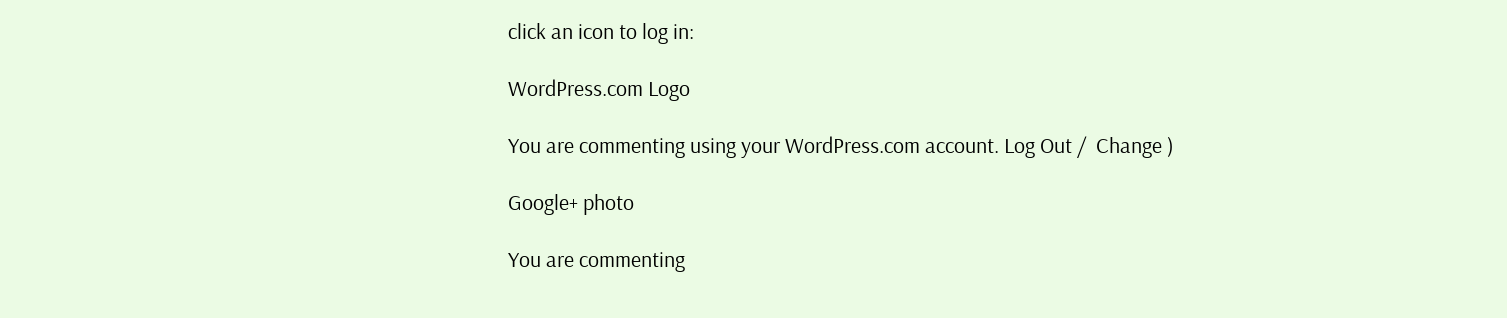click an icon to log in:

WordPress.com Logo

You are commenting using your WordPress.com account. Log Out /  Change )

Google+ photo

You are commenting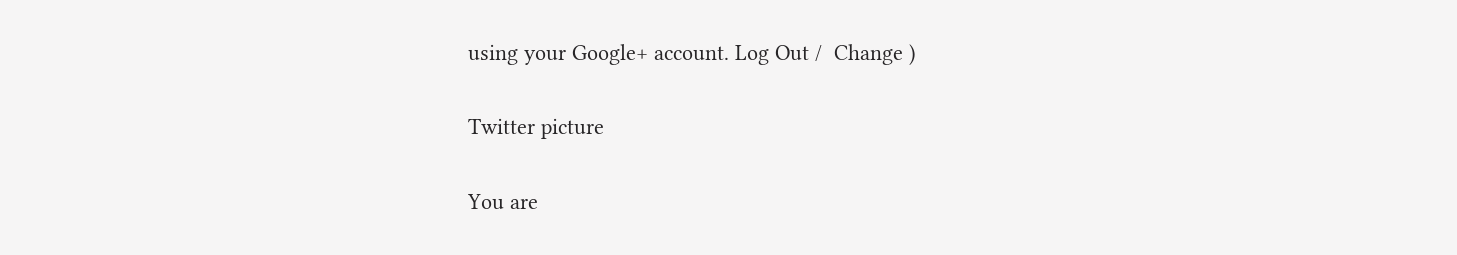using your Google+ account. Log Out /  Change )

Twitter picture

You are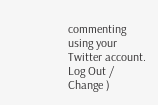commenting using your Twitter account. Log Out /  Change )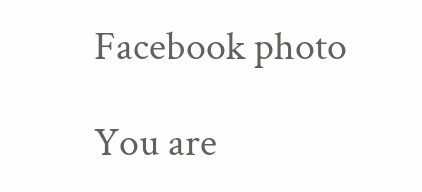Facebook photo

You are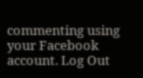commenting using your Facebook account. Log Out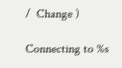/  Change )

Connecting to %s